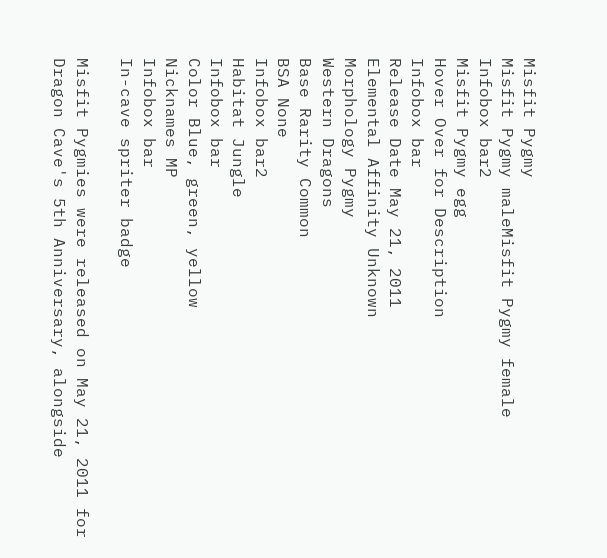Misfit Pygmy
Misfit Pygmy maleMisfit Pygmy female
Infobox bar2
Misfit Pygmy egg
Hover Over for Description
Infobox bar
Release Date May 21, 2011
Elemental Affinity Unknown
Morphology Pygmy
Western Dragons
Base Rarity Common
BSA None
Infobox bar2
Habitat Jungle
Infobox bar
Color Blue, green, yellow
Nicknames MP
Infobox bar
In-cave spriter badge

Misfit Pygmies were released on May 21, 2011 for Dragon Cave's 5th Anniversary, alongside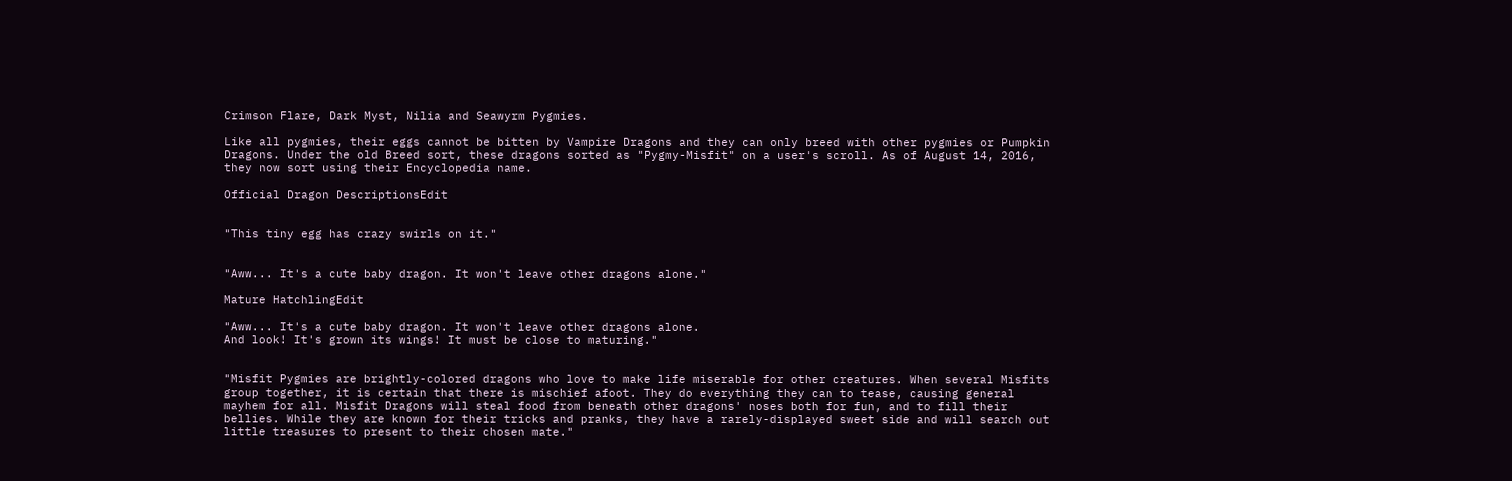Crimson Flare, Dark Myst, Nilia and Seawyrm Pygmies.

Like all pygmies, their eggs cannot be bitten by Vampire Dragons and they can only breed with other pygmies or Pumpkin Dragons. Under the old Breed sort, these dragons sorted as "Pygmy-Misfit" on a user's scroll. As of August 14, 2016, they now sort using their Encyclopedia name.

Official Dragon DescriptionsEdit


"This tiny egg has crazy swirls on it."


"Aww... It's a cute baby dragon. It won't leave other dragons alone."

Mature HatchlingEdit

"Aww... It's a cute baby dragon. It won't leave other dragons alone.
And look! It's grown its wings! It must be close to maturing."


"Misfit Pygmies are brightly-colored dragons who love to make life miserable for other creatures. When several Misfits group together, it is certain that there is mischief afoot. They do everything they can to tease, causing general mayhem for all. Misfit Dragons will steal food from beneath other dragons' noses both for fun, and to fill their bellies. While they are known for their tricks and pranks, they have a rarely-displayed sweet side and will search out little treasures to present to their chosen mate."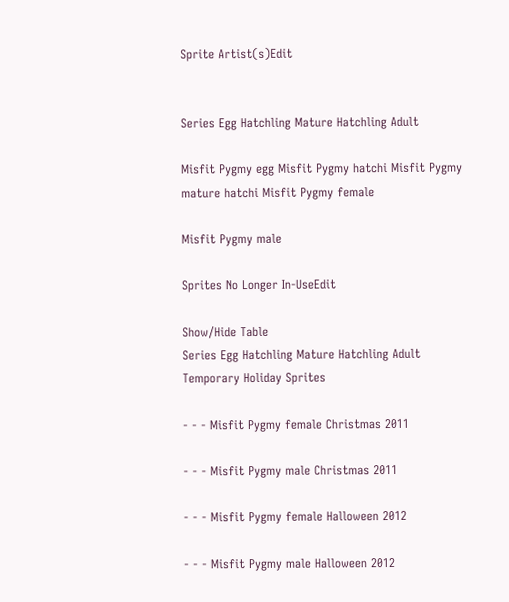Sprite Artist(s)Edit


Series Egg Hatchling Mature Hatchling Adult

Misfit Pygmy egg Misfit Pygmy hatchi Misfit Pygmy mature hatchi Misfit Pygmy female

Misfit Pygmy male

Sprites No Longer In-UseEdit

Show/Hide Table
Series Egg Hatchling Mature Hatchling Adult
Temporary Holiday Sprites

- - - Misfit Pygmy female Christmas 2011

- - - Misfit Pygmy male Christmas 2011

- - - Misfit Pygmy female Halloween 2012

- - - Misfit Pygmy male Halloween 2012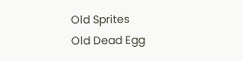Old Sprites
Old Dead Egg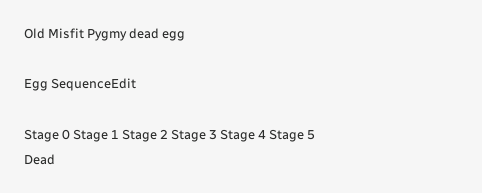Old Misfit Pygmy dead egg

Egg SequenceEdit

Stage 0 Stage 1 Stage 2 Stage 3 Stage 4 Stage 5 Dead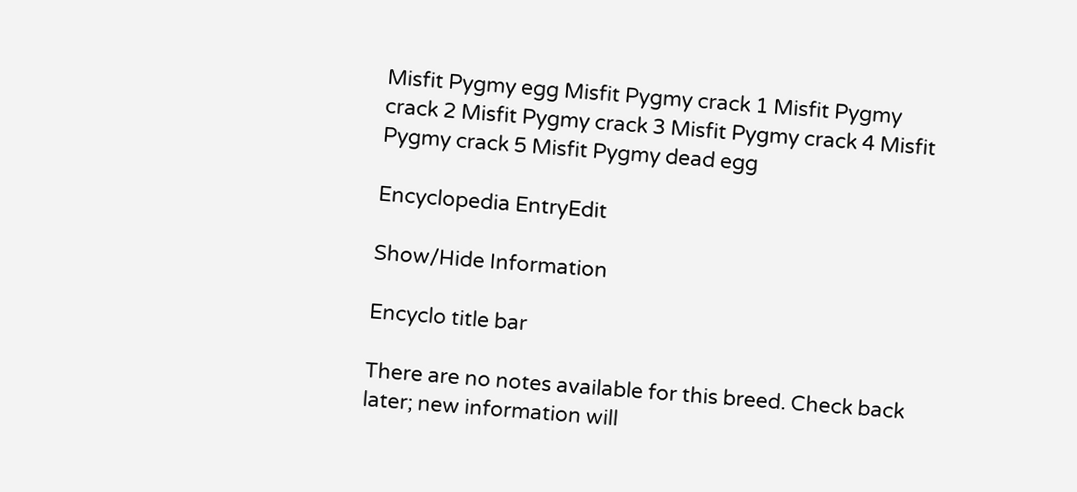Misfit Pygmy egg Misfit Pygmy crack 1 Misfit Pygmy crack 2 Misfit Pygmy crack 3 Misfit Pygmy crack 4 Misfit Pygmy crack 5 Misfit Pygmy dead egg

Encyclopedia EntryEdit

Show/Hide Information

Encyclo title bar

There are no notes available for this breed. Check back later; new information will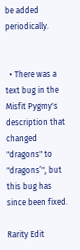be added periodically.


  • There was a text bug in the Misfit Pygmy's description that changed "dragons" to "dragons’", but this bug has since been fixed.

Rarity Edit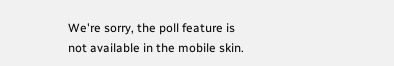We're sorry, the poll feature is not available in the mobile skin.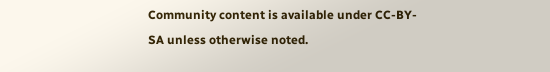Community content is available under CC-BY-SA unless otherwise noted.